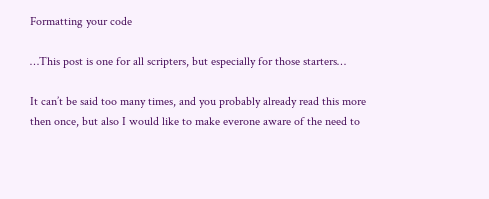Formatting your code

…This post is one for all scripters, but especially for those starters…

It can’t be said too many times, and you probably already read this more then once, but also I would like to make everone aware of the need to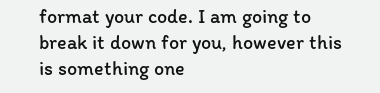format your code. I am going to break it down for you, however this is something one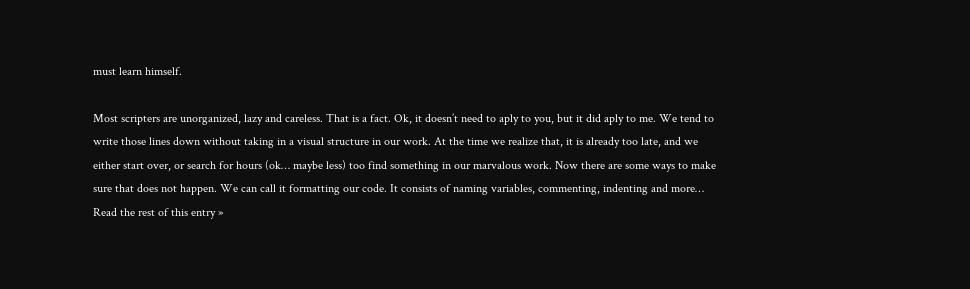must learn himself.

Most scripters are unorganized, lazy and careless. That is a fact. Ok, it doesn’t need to aply to you, but it did aply to me. We tend to write those lines down without taking in a visual structure in our work. At the time we realize that, it is already too late, and we either start over, or search for hours (ok… maybe less) too find something in our marvalous work. Now there are some ways to make sure that does not happen. We can call it formatting our code. It consists of naming variables, commenting, indenting and more… Read the rest of this entry »